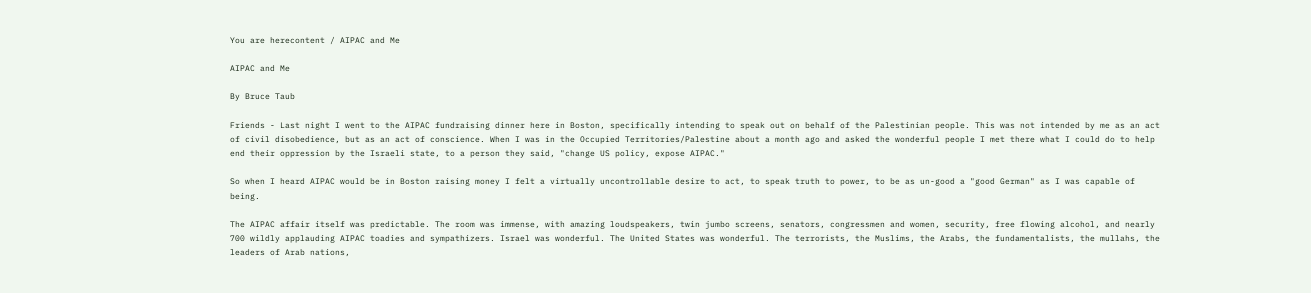You are herecontent / AIPAC and Me

AIPAC and Me

By Bruce Taub

Friends - Last night I went to the AIPAC fundraising dinner here in Boston, specifically intending to speak out on behalf of the Palestinian people. This was not intended by me as an act of civil disobedience, but as an act of conscience. When I was in the Occupied Territories/Palestine about a month ago and asked the wonderful people I met there what I could do to help end their oppression by the Israeli state, to a person they said, "change US policy, expose AIPAC."

So when I heard AIPAC would be in Boston raising money I felt a virtually uncontrollable desire to act, to speak truth to power, to be as un-good a "good German" as I was capable of being.

The AIPAC affair itself was predictable. The room was immense, with amazing loudspeakers, twin jumbo screens, senators, congressmen and women, security, free flowing alcohol, and nearly 700 wildly applauding AIPAC toadies and sympathizers. Israel was wonderful. The United States was wonderful. The terrorists, the Muslims, the Arabs, the fundamentalists, the mullahs, the leaders of Arab nations,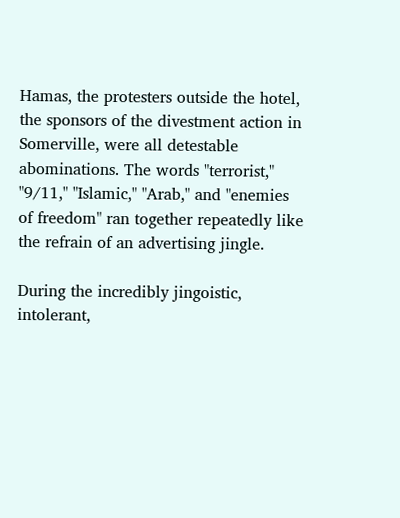Hamas, the protesters outside the hotel, the sponsors of the divestment action in Somerville, were all detestable abominations. The words "terrorist," "9/11," "Islamic," "Arab," and "enemies of freedom" ran together repeatedly like the refrain of an advertising jingle.

During the incredibly jingoistic, intolerant,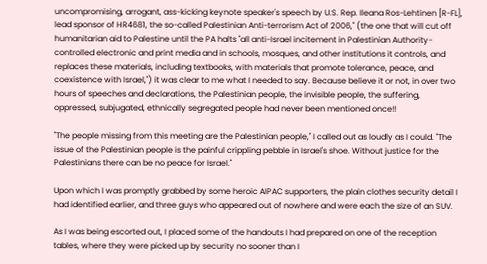uncompromising, arrogant, ass-kicking keynote speaker's speech by U.S. Rep. Ileana Ros-Lehtinen [R-FL], lead sponsor of HR4681, the so-called Palestinian Anti-terrorism Act of 2006," (the one that will cut off humanitarian aid to Palestine until the PA halts "all anti-Israel incitement in Palestinian Authority-controlled electronic and print media and in schools, mosques, and other institutions it controls, and replaces these materials, including textbooks, with materials that promote tolerance, peace, and coexistence with Israel,") it was clear to me what I needed to say. Because believe it or not, in over two hours of speeches and declarations, the Palestinian people, the invisible people, the suffering, oppressed, subjugated, ethnically segregated people had never been mentioned once!!

"The people missing from this meeting are the Palestinian people," I called out as loudly as I could. "The issue of the Palestinian people is the painful crippling pebble in Israel's shoe. Without justice for the Palestinians there can be no peace for Israel."

Upon which I was promptly grabbed by some heroic AIPAC supporters, the plain clothes security detail I had identified earlier, and three guys who appeared out of nowhere and were each the size of an SUV.

As I was being escorted out, I placed some of the handouts I had prepared on one of the reception tables, where they were picked up by security no sooner than I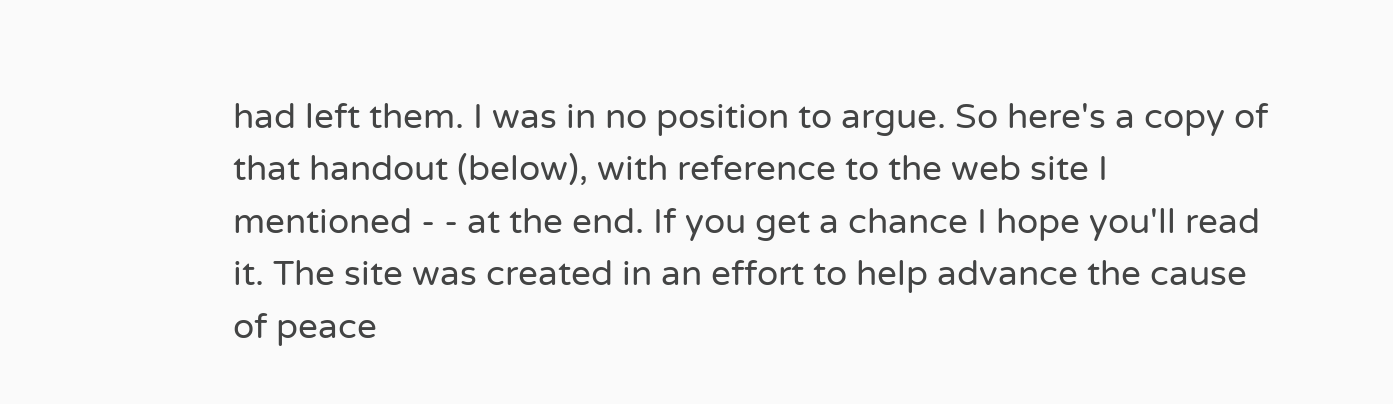had left them. I was in no position to argue. So here's a copy of that handout (below), with reference to the web site I mentioned - - at the end. If you get a chance I hope you'll read it. The site was created in an effort to help advance the cause of peace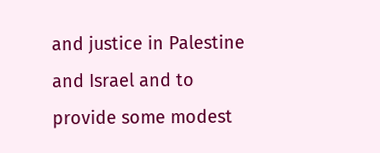and justice in Palestine and Israel and to provide some modest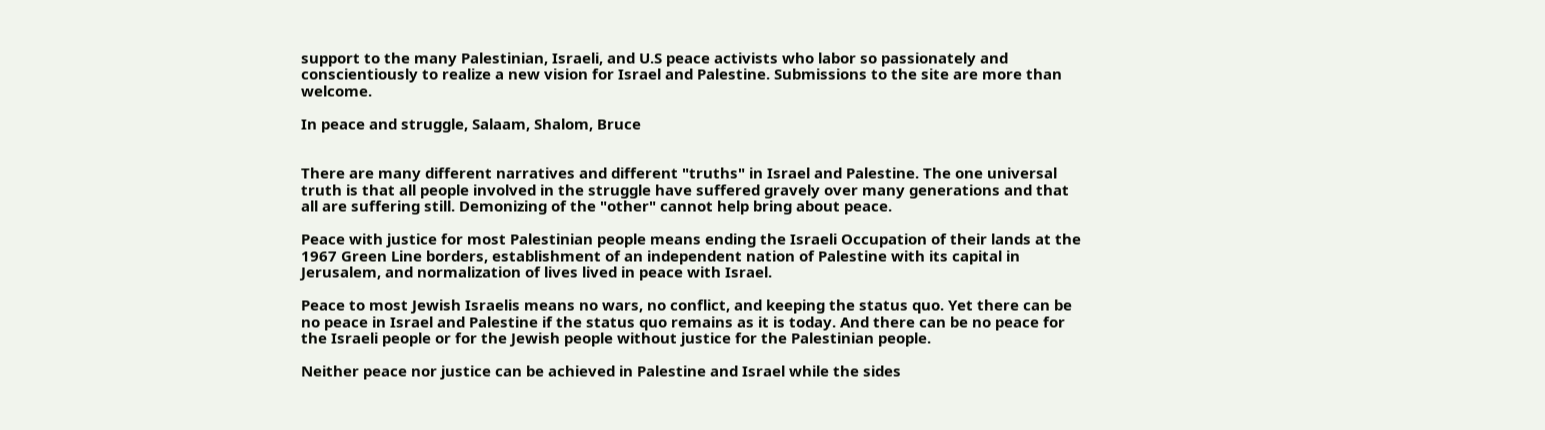support to the many Palestinian, Israeli, and U.S peace activists who labor so passionately and conscientiously to realize a new vision for Israel and Palestine. Submissions to the site are more than welcome.

In peace and struggle, Salaam, Shalom, Bruce


There are many different narratives and different "truths" in Israel and Palestine. The one universal truth is that all people involved in the struggle have suffered gravely over many generations and that all are suffering still. Demonizing of the "other" cannot help bring about peace.

Peace with justice for most Palestinian people means ending the Israeli Occupation of their lands at the 1967 Green Line borders, establishment of an independent nation of Palestine with its capital in Jerusalem, and normalization of lives lived in peace with Israel.

Peace to most Jewish Israelis means no wars, no conflict, and keeping the status quo. Yet there can be no peace in Israel and Palestine if the status quo remains as it is today. And there can be no peace for the Israeli people or for the Jewish people without justice for the Palestinian people.

Neither peace nor justice can be achieved in Palestine and Israel while the sides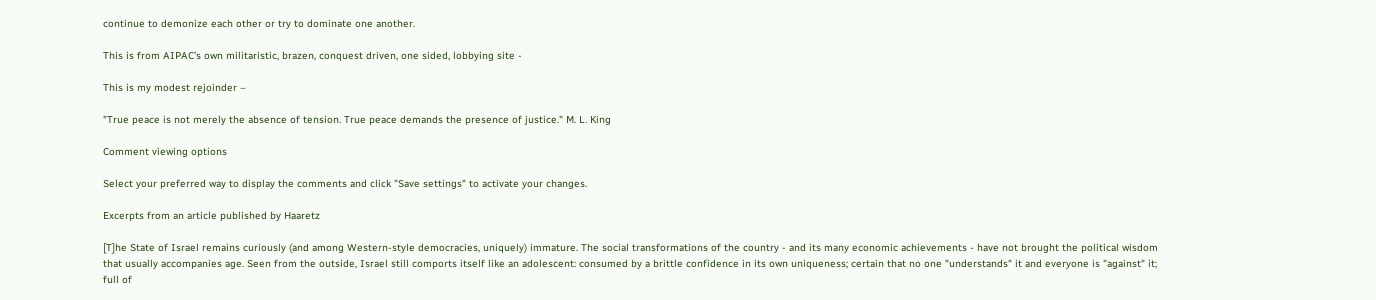continue to demonize each other or try to dominate one another.

This is from AIPAC’s own militaristic, brazen, conquest driven, one sided, lobbying site -

This is my modest rejoinder –

"True peace is not merely the absence of tension. True peace demands the presence of justice." M. L. King

Comment viewing options

Select your preferred way to display the comments and click "Save settings" to activate your changes.

Excerpts from an article published by Haaretz

[T]he State of Israel remains curiously (and among Western-style democracies, uniquely) immature. The social transformations of the country - and its many economic achievements - have not brought the political wisdom that usually accompanies age. Seen from the outside, Israel still comports itself like an adolescent: consumed by a brittle confidence in its own uniqueness; certain that no one "understands" it and everyone is "against" it; full of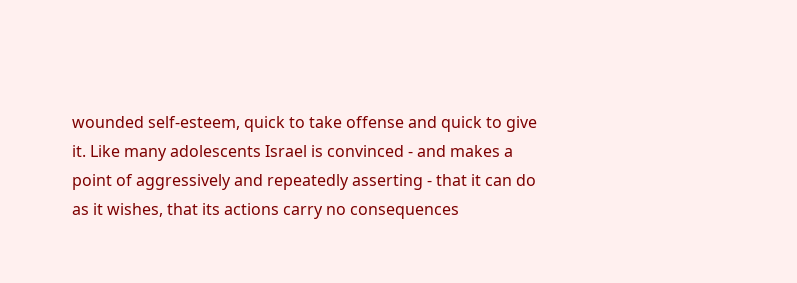wounded self-esteem, quick to take offense and quick to give it. Like many adolescents Israel is convinced - and makes a point of aggressively and repeatedly asserting - that it can do as it wishes, that its actions carry no consequences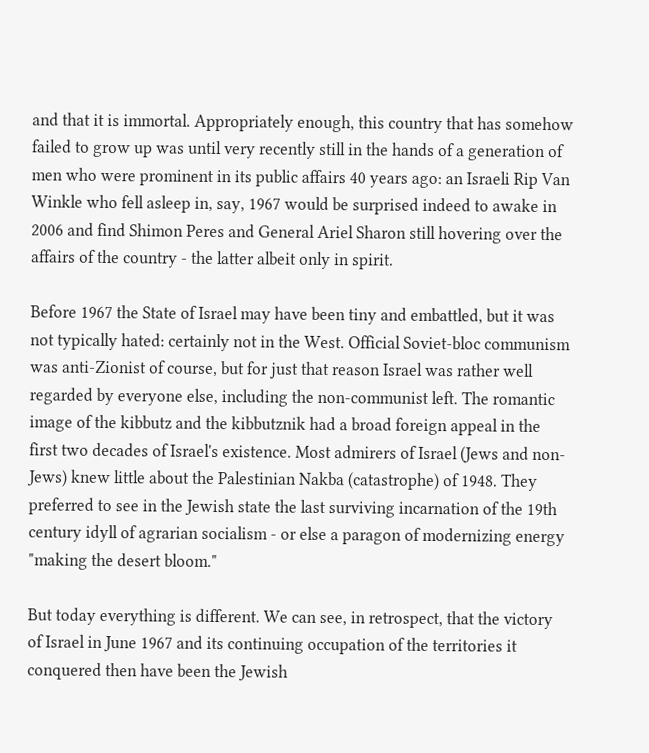and that it is immortal. Appropriately enough, this country that has somehow failed to grow up was until very recently still in the hands of a generation of men who were prominent in its public affairs 40 years ago: an Israeli Rip Van Winkle who fell asleep in, say, 1967 would be surprised indeed to awake in 2006 and find Shimon Peres and General Ariel Sharon still hovering over the affairs of the country - the latter albeit only in spirit.

Before 1967 the State of Israel may have been tiny and embattled, but it was not typically hated: certainly not in the West. Official Soviet-bloc communism was anti-Zionist of course, but for just that reason Israel was rather well regarded by everyone else, including the non-communist left. The romantic image of the kibbutz and the kibbutznik had a broad foreign appeal in the first two decades of Israel's existence. Most admirers of Israel (Jews and non-Jews) knew little about the Palestinian Nakba (catastrophe) of 1948. They preferred to see in the Jewish state the last surviving incarnation of the 19th century idyll of agrarian socialism - or else a paragon of modernizing energy "making the desert bloom."

But today everything is different. We can see, in retrospect, that the victory of Israel in June 1967 and its continuing occupation of the territories it conquered then have been the Jewish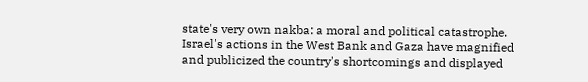state's very own nakba: a moral and political catastrophe. Israel's actions in the West Bank and Gaza have magnified and publicized the country's shortcomings and displayed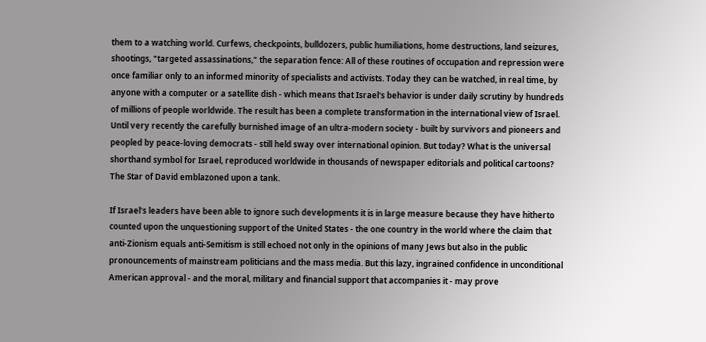them to a watching world. Curfews, checkpoints, bulldozers, public humiliations, home destructions, land seizures, shootings, "targeted assassinations," the separation fence: All of these routines of occupation and repression were once familiar only to an informed minority of specialists and activists. Today they can be watched, in real time, by anyone with a computer or a satellite dish - which means that Israel's behavior is under daily scrutiny by hundreds of millions of people worldwide. The result has been a complete transformation in the international view of Israel. Until very recently the carefully burnished image of an ultra-modern society - built by survivors and pioneers and peopled by peace-loving democrats - still held sway over international opinion. But today? What is the universal shorthand symbol for Israel, reproduced worldwide in thousands of newspaper editorials and political cartoons? The Star of David emblazoned upon a tank.

If Israel's leaders have been able to ignore such developments it is in large measure because they have hitherto counted upon the unquestioning support of the United States - the one country in the world where the claim that anti-Zionism equals anti-Semitism is still echoed not only in the opinions of many Jews but also in the public pronouncements of mainstream politicians and the mass media. But this lazy, ingrained confidence in unconditional American approval - and the moral, military and financial support that accompanies it - may prove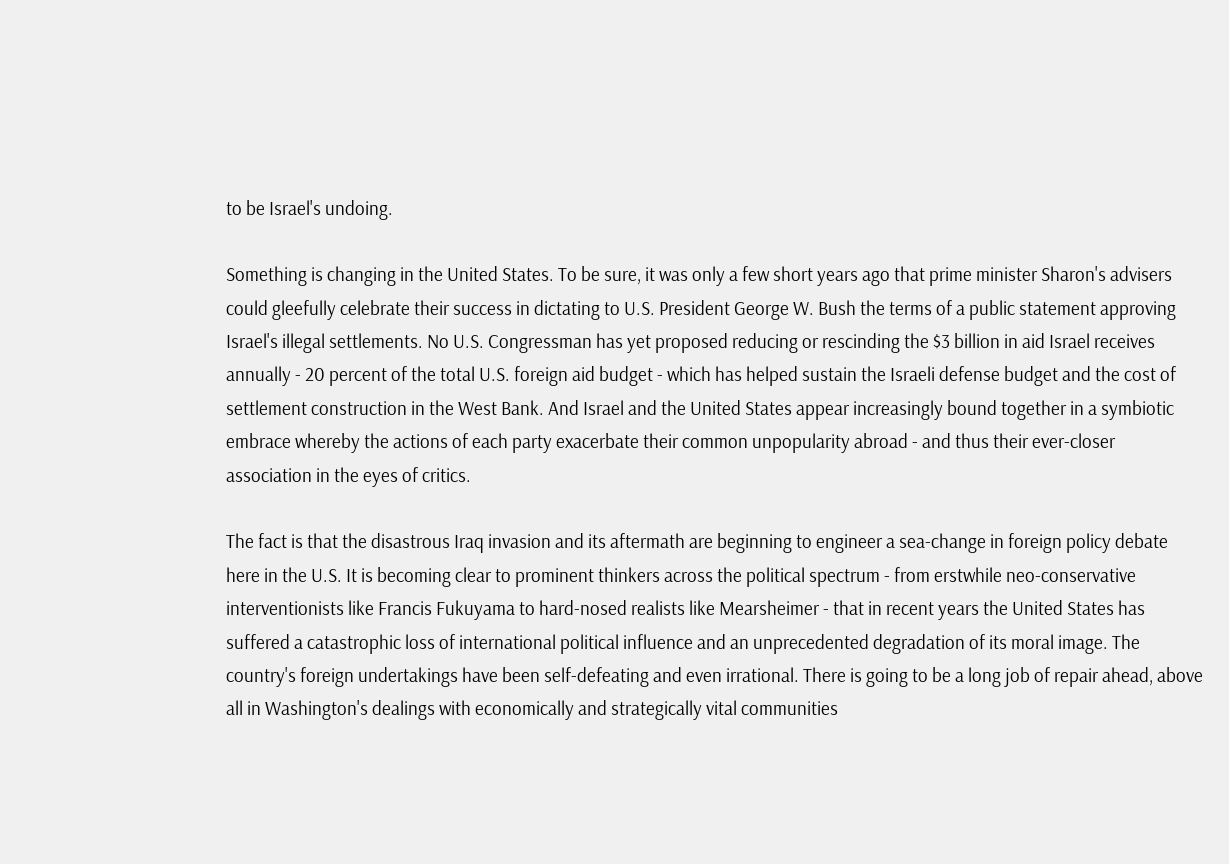to be Israel's undoing.

Something is changing in the United States. To be sure, it was only a few short years ago that prime minister Sharon's advisers could gleefully celebrate their success in dictating to U.S. President George W. Bush the terms of a public statement approving Israel's illegal settlements. No U.S. Congressman has yet proposed reducing or rescinding the $3 billion in aid Israel receives annually - 20 percent of the total U.S. foreign aid budget - which has helped sustain the Israeli defense budget and the cost of settlement construction in the West Bank. And Israel and the United States appear increasingly bound together in a symbiotic embrace whereby the actions of each party exacerbate their common unpopularity abroad - and thus their ever-closer association in the eyes of critics.

The fact is that the disastrous Iraq invasion and its aftermath are beginning to engineer a sea-change in foreign policy debate here in the U.S. It is becoming clear to prominent thinkers across the political spectrum - from erstwhile neo-conservative interventionists like Francis Fukuyama to hard-nosed realists like Mearsheimer - that in recent years the United States has suffered a catastrophic loss of international political influence and an unprecedented degradation of its moral image. The country's foreign undertakings have been self-defeating and even irrational. There is going to be a long job of repair ahead, above all in Washington's dealings with economically and strategically vital communities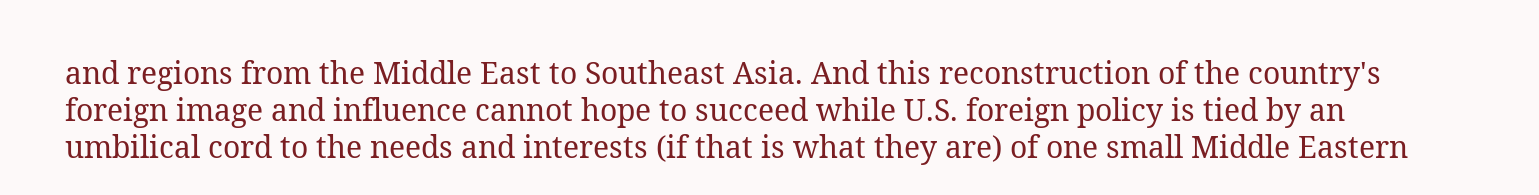and regions from the Middle East to Southeast Asia. And this reconstruction of the country's foreign image and influence cannot hope to succeed while U.S. foreign policy is tied by an umbilical cord to the needs and interests (if that is what they are) of one small Middle Eastern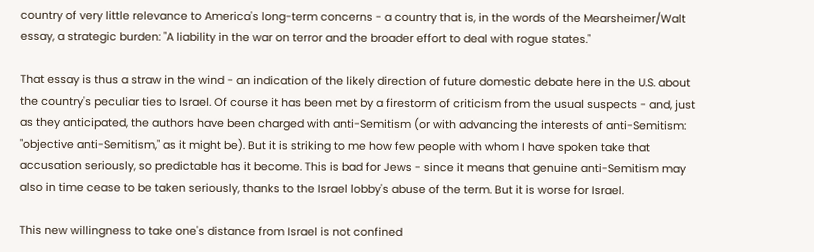country of very little relevance to America's long-term concerns - a country that is, in the words of the Mearsheimer/Walt essay, a strategic burden: "A liability in the war on terror and the broader effort to deal with rogue states."

That essay is thus a straw in the wind - an indication of the likely direction of future domestic debate here in the U.S. about the country's peculiar ties to Israel. Of course it has been met by a firestorm of criticism from the usual suspects - and, just as they anticipated, the authors have been charged with anti-Semitism (or with advancing the interests of anti-Semitism: "objective anti-Semitism," as it might be). But it is striking to me how few people with whom I have spoken take that accusation seriously, so predictable has it become. This is bad for Jews - since it means that genuine anti-Semitism may also in time cease to be taken seriously, thanks to the Israel lobby's abuse of the term. But it is worse for Israel.

This new willingness to take one's distance from Israel is not confined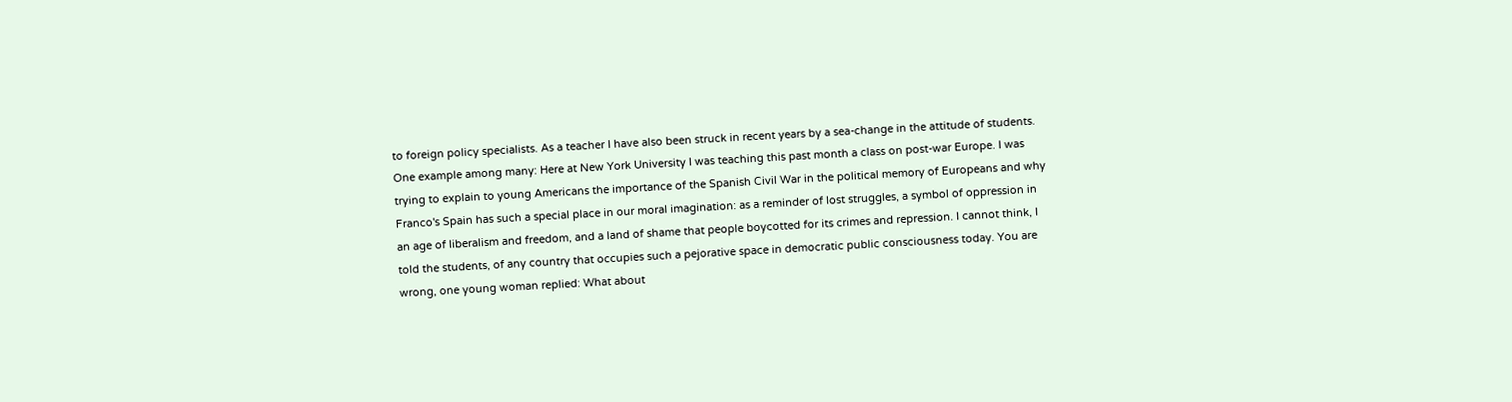to foreign policy specialists. As a teacher I have also been struck in recent years by a sea-change in the attitude of students. One example among many: Here at New York University I was teaching this past month a class on post-war Europe. I was trying to explain to young Americans the importance of the Spanish Civil War in the political memory of Europeans and why Franco's Spain has such a special place in our moral imagination: as a reminder of lost struggles, a symbol of oppression in an age of liberalism and freedom, and a land of shame that people boycotted for its crimes and repression. I cannot think, I told the students, of any country that occupies such a pejorative space in democratic public consciousness today. You are wrong, one young woman replied: What about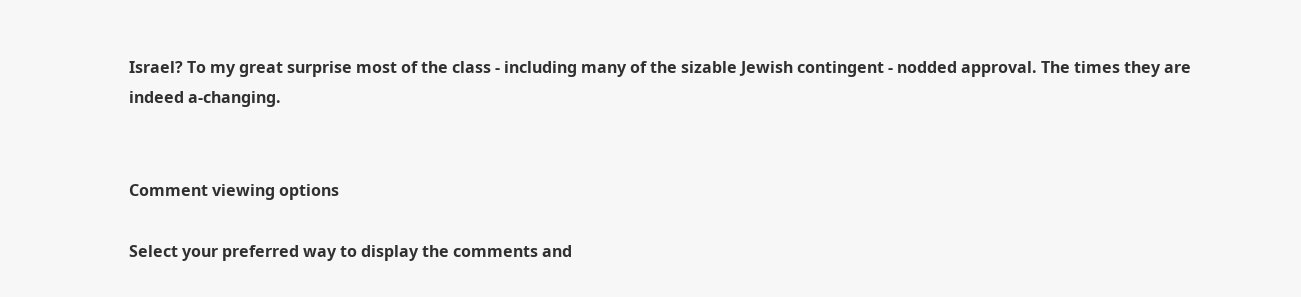Israel? To my great surprise most of the class - including many of the sizable Jewish contingent - nodded approval. The times they are indeed a-changing.


Comment viewing options

Select your preferred way to display the comments and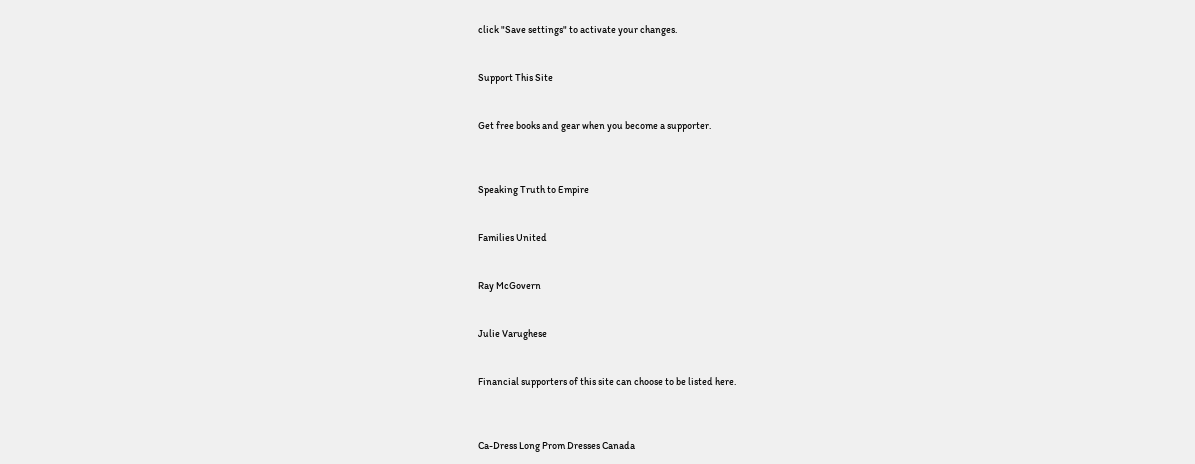click "Save settings" to activate your changes.


Support This Site


Get free books and gear when you become a supporter.



Speaking Truth to Empire


Families United


Ray McGovern


Julie Varughese


Financial supporters of this site can choose to be listed here.



Ca-Dress Long Prom Dresses Canada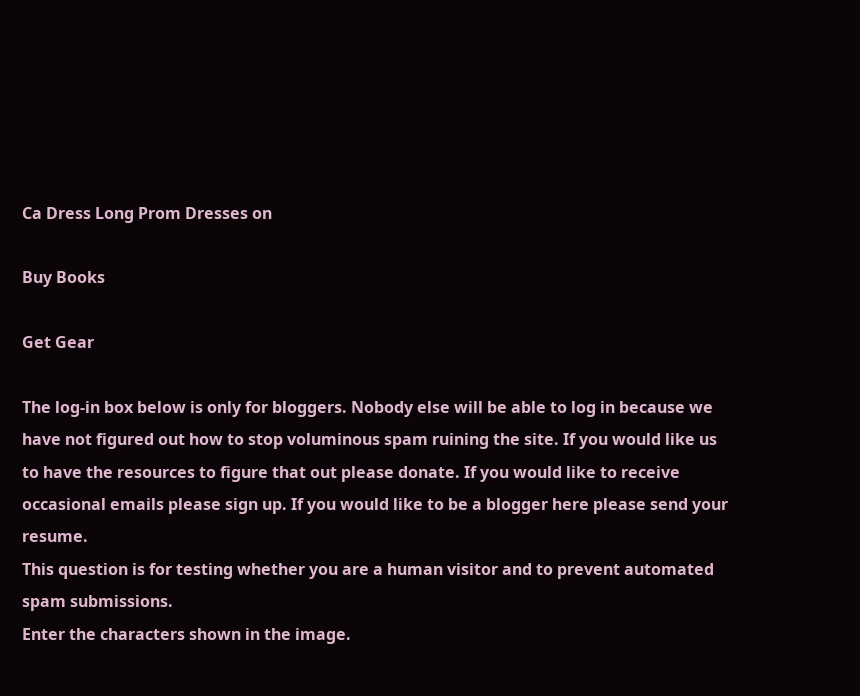Ca Dress Long Prom Dresses on

Buy Books

Get Gear

The log-in box below is only for bloggers. Nobody else will be able to log in because we have not figured out how to stop voluminous spam ruining the site. If you would like us to have the resources to figure that out please donate. If you would like to receive occasional emails please sign up. If you would like to be a blogger here please send your resume.
This question is for testing whether you are a human visitor and to prevent automated spam submissions.
Enter the characters shown in the image.